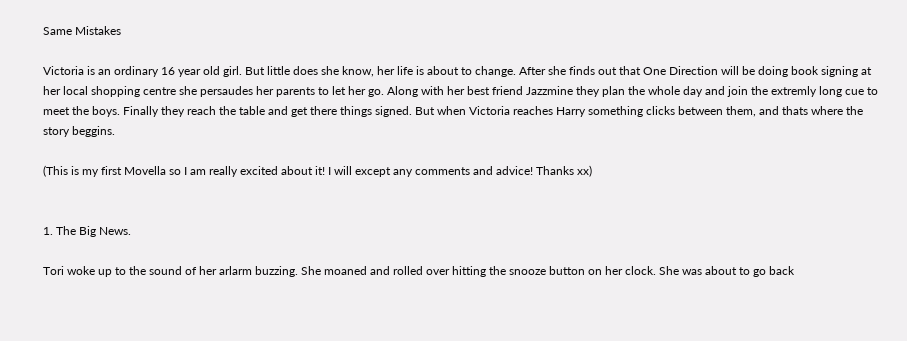Same Mistakes

Victoria is an ordinary 16 year old girl. But little does she know, her life is about to change. After she finds out that One Direction will be doing book signing at her local shopping centre she persaudes her parents to let her go. Along with her best friend Jazzmine they plan the whole day and join the extremly long cue to meet the boys. Finally they reach the table and get there things signed. But when Victoria reaches Harry something clicks between them, and thats where the story beggins.

(This is my first Movella so I am really excited about it! I will except any comments and advice! Thanks xx)


1. The Big News.

Tori woke up to the sound of her arlarm buzzing. She moaned and rolled over hitting the snooze button on her clock. She was about to go back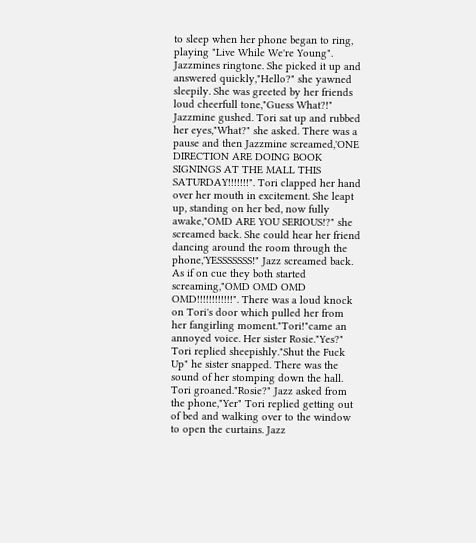to sleep when her phone began to ring, playing "Live While We're Young". Jazzmines ringtone. She picked it up and answered quickly,"Hello?" she yawned sleepily. She was greeted by her friends loud cheerfull tone,"Guess What?!" Jazzmine gushed. Tori sat up and rubbed her eyes,"What?" she asked. There was a pause and then Jazzmine screamed,'ONE DIRECTION ARE DOING BOOK SIGNINGS AT THE MALL THIS SATURDAY!!!!!!!". Tori clapped her hand over her mouth in excitement. She leapt up, standing on her bed, now fully awake,"OMD ARE YOU SERIOUS!?" she screamed back. She could hear her friend dancing around the room through the phone,'YESSSSSSS!" Jazz screamed back. As if on cue they both started screaming,"OMD OMD OMD OMD!!!!!!!!!!!!". There was a loud knock on Tori's door which pulled her from her fangirling moment."Tori!"came an annoyed voice. Her sister Rosie."Yes?" Tori replied sheepishly."Shut the Fuck Up" he sister snapped. There was the sound of her stomping down the hall. Tori groaned."Rosie?" Jazz asked from the phone,"Yer" Tori replied getting out of bed and walking over to the window to open the curtains. Jazz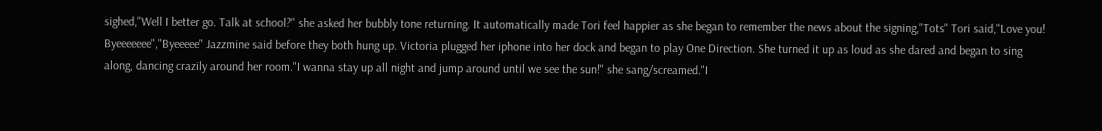sighed,"Well I better go. Talk at school?" she asked her bubbly tone returning. It automatically made Tori feel happier as she began to remember the news about the signing,"Tots" Tori said,"Love you! Byeeeeeee","Byeeeee" Jazzmine said before they both hung up. Victoria plugged her iphone into her dock and began to play One Direction. She turned it up as loud as she dared and began to sing along, dancing crazily around her room."I wanna stay up all night and jump around until we see the sun!" she sang/screamed."I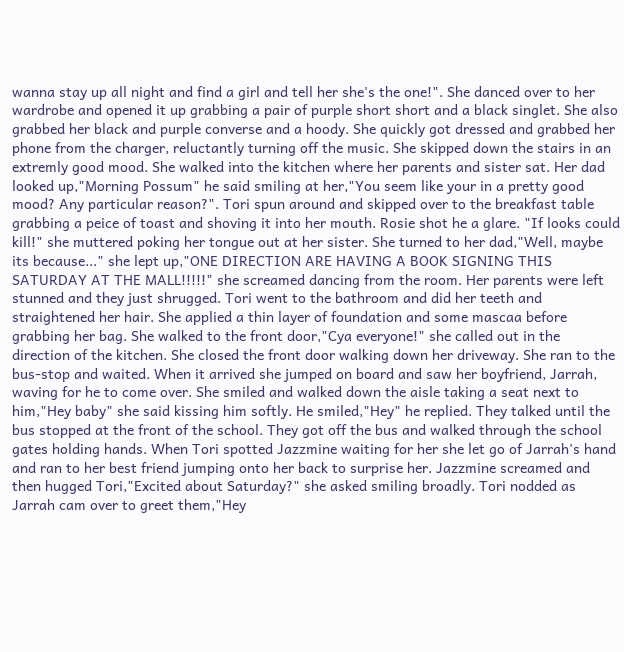wanna stay up all night and find a girl and tell her she's the one!". She danced over to her wardrobe and opened it up grabbing a pair of purple short short and a black singlet. She also grabbed her black and purple converse and a hoody. She quickly got dressed and grabbed her phone from the charger, reluctantly turning off the music. She skipped down the stairs in an extremly good mood. She walked into the kitchen where her parents and sister sat. Her dad looked up,"Morning Possum" he said smiling at her,"You seem like your in a pretty good mood? Any particular reason?". Tori spun around and skipped over to the breakfast table grabbing a peice of toast and shoving it into her mouth. Rosie shot he a glare. "If looks could kill!" she muttered poking her tongue out at her sister. She turned to her dad,"Well, maybe its because..." she lept up,"ONE DIRECTION ARE HAVING A BOOK SIGNING THIS SATURDAY AT THE MALL!!!!!" she screamed dancing from the room. Her parents were left stunned and they just shrugged. Tori went to the bathroom and did her teeth and straightened her hair. She applied a thin layer of foundation and some mascaa before grabbing her bag. She walked to the front door,"Cya everyone!" she called out in the direction of the kitchen. She closed the front door walking down her driveway. She ran to the bus-stop and waited. When it arrived she jumped on board and saw her boyfriend, Jarrah, waving for he to come over. She smiled and walked down the aisle taking a seat next to him,"Hey baby" she said kissing him softly. He smiled,"Hey" he replied. They talked until the bus stopped at the front of the school. They got off the bus and walked through the school gates holding hands. When Tori spotted Jazzmine waiting for her she let go of Jarrah's hand and ran to her best friend jumping onto her back to surprise her. Jazzmine screamed and then hugged Tori,"Excited about Saturday?" she asked smiling broadly. Tori nodded as Jarrah cam over to greet them,"Hey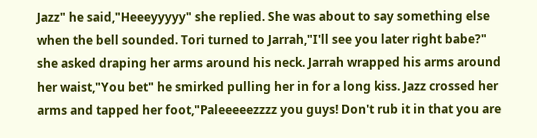Jazz" he said,"Heeeyyyyy" she replied. She was about to say something else when the bell sounded. Tori turned to Jarrah,"I'll see you later right babe?" she asked draping her arms around his neck. Jarrah wrapped his arms around her waist,"You bet" he smirked pulling her in for a long kiss. Jazz crossed her arms and tapped her foot,"Paleeeeezzzz you guys! Don't rub it in that you are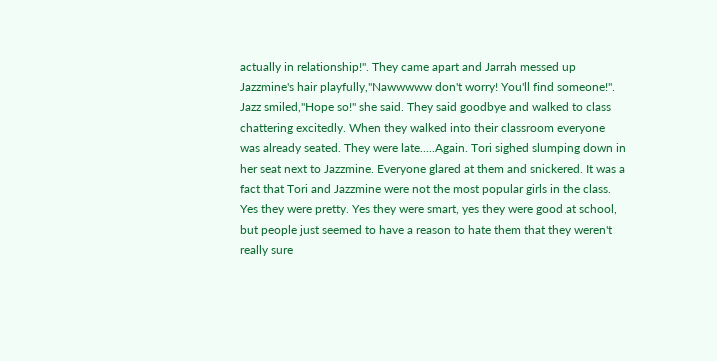actually in relationship!". They came apart and Jarrah messed up Jazzmine's hair playfully,"Nawwwww don't worry! You'll find someone!". Jazz smiled,"Hope so!" she said. They said goodbye and walked to class chattering excitedly. When they walked into their classroom everyone was already seated. They were late.....Again. Tori sighed slumping down in her seat next to Jazzmine. Everyone glared at them and snickered. It was a fact that Tori and Jazzmine were not the most popular girls in the class. Yes they were pretty. Yes they were smart, yes they were good at school, but people just seemed to have a reason to hate them that they weren't really sure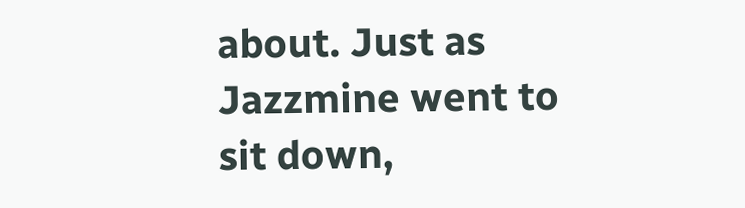about. Just as Jazzmine went to sit down,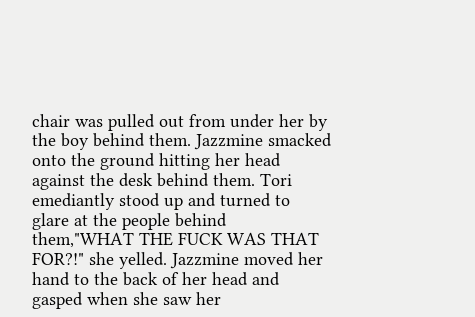chair was pulled out from under her by the boy behind them. Jazzmine smacked onto the ground hitting her head against the desk behind them. Tori emediantly stood up and turned to glare at the people behind them,"WHAT THE FUCK WAS THAT FOR?!" she yelled. Jazzmine moved her hand to the back of her head and gasped when she saw her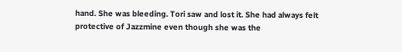hand. She was bleeding. Tori saw and lost it. She had always felt protective of Jazzmine even though she was the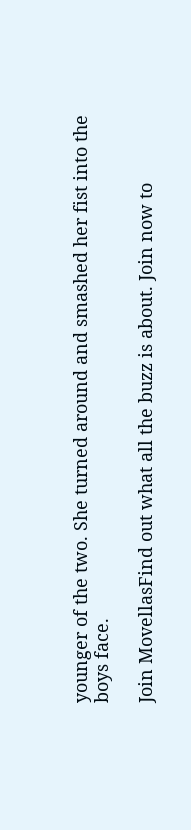younger of the two. She turned around and smashed her fist into the boys face.

Join MovellasFind out what all the buzz is about. Join now to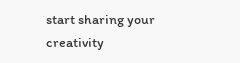start sharing your creativity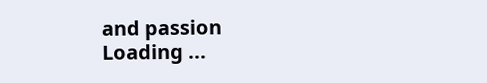and passion
Loading ...